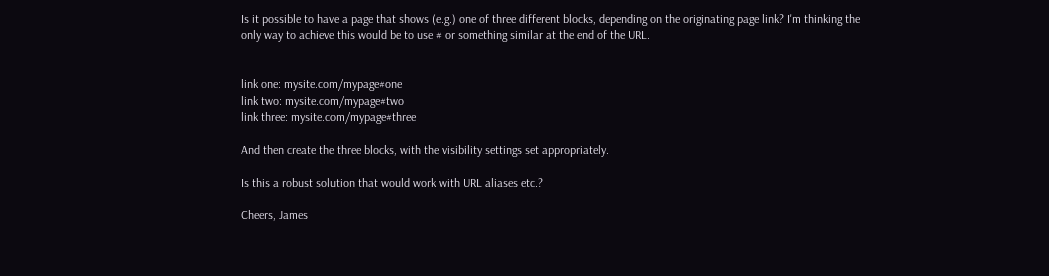Is it possible to have a page that shows (e.g.) one of three different blocks, depending on the originating page link? I'm thinking the only way to achieve this would be to use # or something similar at the end of the URL.


link one: mysite.com/mypage#one
link two: mysite.com/mypage#two
link three: mysite.com/mypage#three

And then create the three blocks, with the visibility settings set appropriately.

Is this a robust solution that would work with URL aliases etc.?

Cheers, James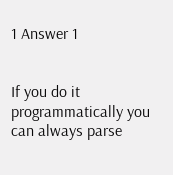1 Answer 1


If you do it programmatically you can always parse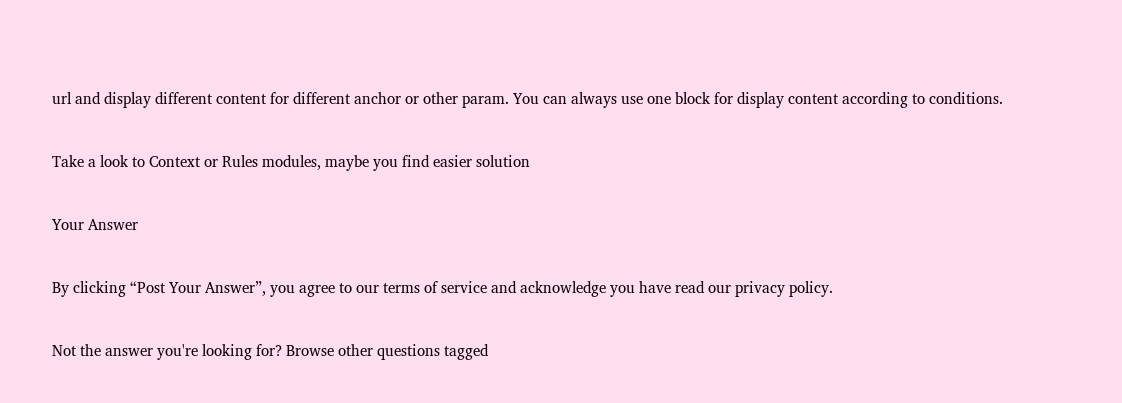url and display different content for different anchor or other param. You can always use one block for display content according to conditions.

Take a look to Context or Rules modules, maybe you find easier solution

Your Answer

By clicking “Post Your Answer”, you agree to our terms of service and acknowledge you have read our privacy policy.

Not the answer you're looking for? Browse other questions tagged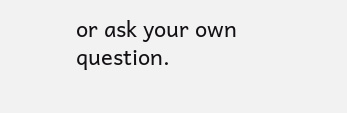or ask your own question.